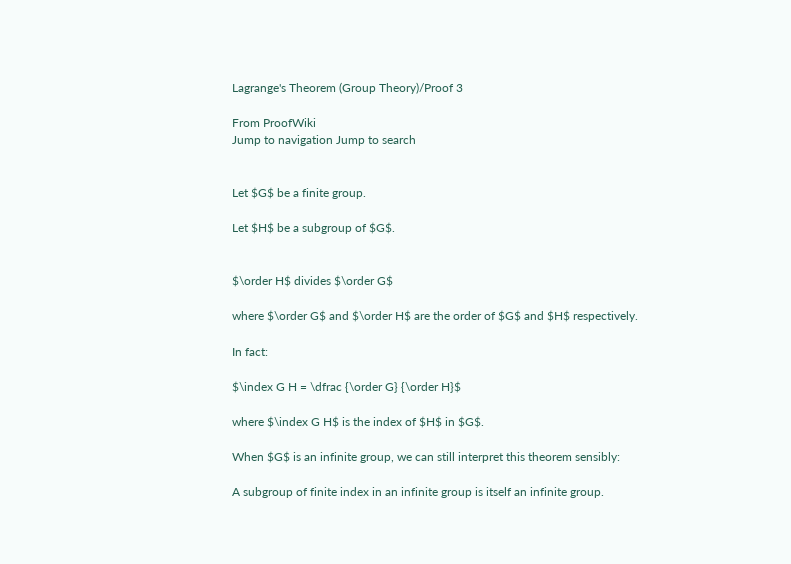Lagrange's Theorem (Group Theory)/Proof 3

From ProofWiki
Jump to navigation Jump to search


Let $G$ be a finite group.

Let $H$ be a subgroup of $G$.


$\order H$ divides $\order G$

where $\order G$ and $\order H$ are the order of $G$ and $H$ respectively.

In fact:

$\index G H = \dfrac {\order G} {\order H}$

where $\index G H$ is the index of $H$ in $G$.

When $G$ is an infinite group, we can still interpret this theorem sensibly:

A subgroup of finite index in an infinite group is itself an infinite group.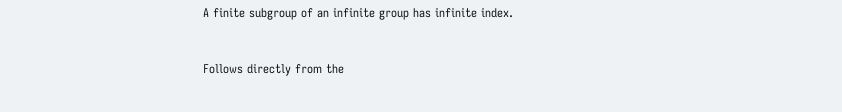A finite subgroup of an infinite group has infinite index.


Follows directly from the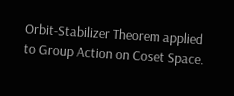Orbit-Stabilizer Theorem applied to Group Action on Coset Space.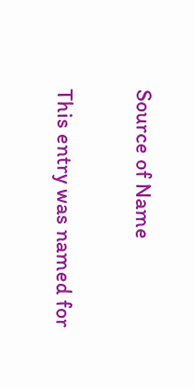Source of Name

This entry was named for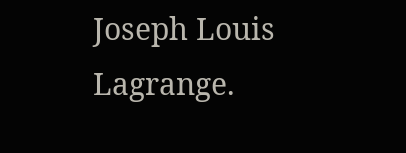Joseph Louis Lagrange.